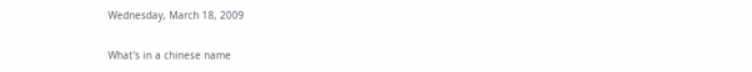Wednesday, March 18, 2009

What's in a chinese name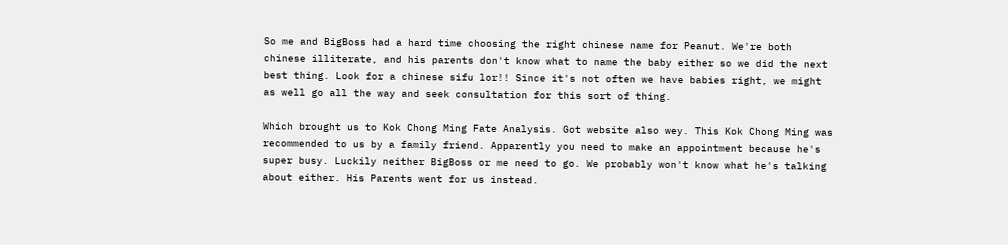So me and BigBoss had a hard time choosing the right chinese name for Peanut. We're both chinese illiterate, and his parents don't know what to name the baby either so we did the next best thing. Look for a chinese sifu lor!! Since it's not often we have babies right, we might as well go all the way and seek consultation for this sort of thing.

Which brought us to Kok Chong Ming Fate Analysis. Got website also wey. This Kok Chong Ming was recommended to us by a family friend. Apparently you need to make an appointment because he's super busy. Luckily neither BigBoss or me need to go. We probably won't know what he's talking about either. His Parents went for us instead.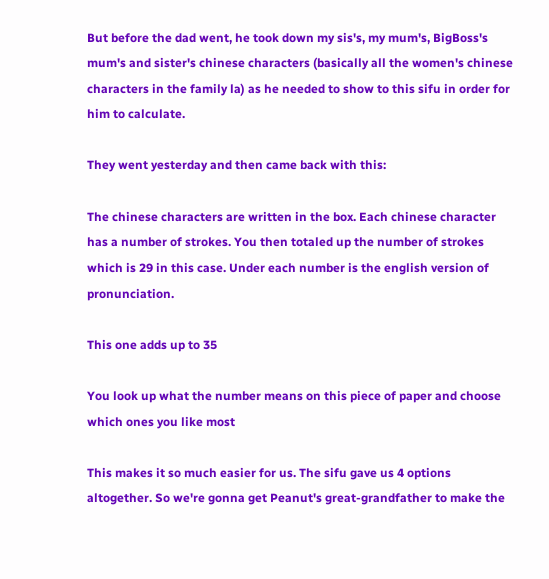But before the dad went, he took down my sis's, my mum's, BigBoss's mum's and sister's chinese characters (basically all the women's chinese characters in the family la) as he needed to show to this sifu in order for him to calculate.

They went yesterday and then came back with this:

The chinese characters are written in the box. Each chinese character has a number of strokes. You then totaled up the number of strokes which is 29 in this case. Under each number is the english version of pronunciation.

This one adds up to 35

You look up what the number means on this piece of paper and choose which ones you like most

This makes it so much easier for us. The sifu gave us 4 options altogether. So we're gonna get Peanut's great-grandfather to make the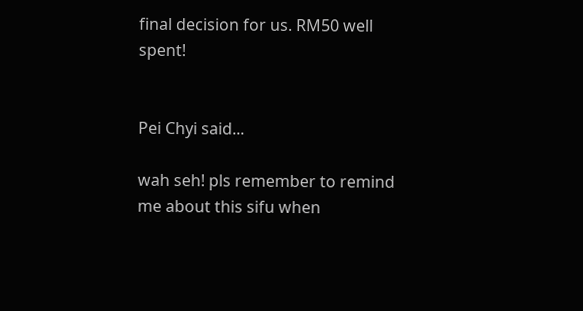final decision for us. RM50 well spent!


Pei Chyi said...

wah seh! pls remember to remind me about this sifu when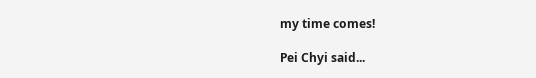my time comes!

Pei Chyi said...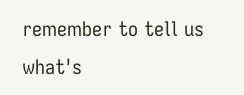remember to tell us what's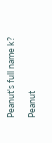Peanut's full name k?

Peanut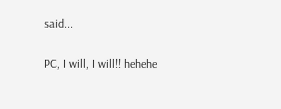said...

PC, I will, I will!! hehehe